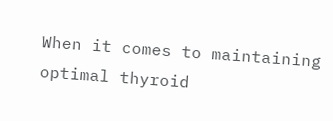When it comes to maintaining optimal thyroid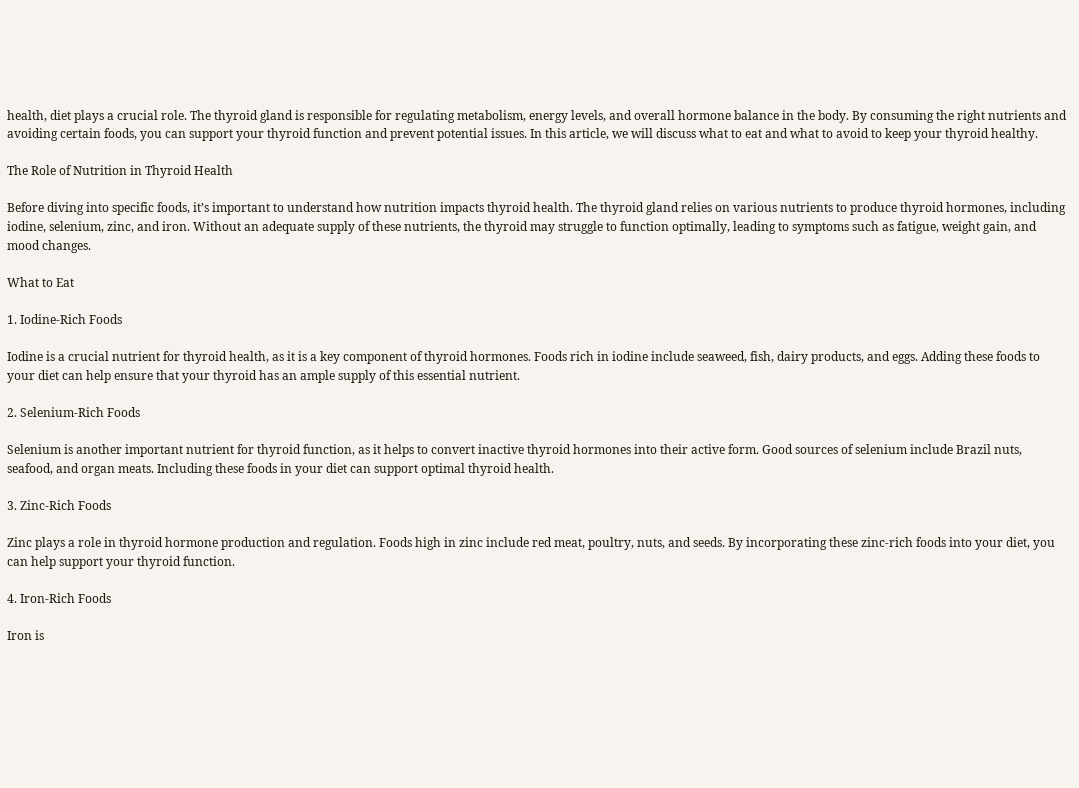health, diet plays a crucial role. The thyroid gland is responsible for regulating metabolism, energy levels, and overall hormone balance in the body. By consuming the right nutrients and avoiding certain foods, you can support your thyroid function and prevent potential issues. In this article, we will discuss what to eat and what to avoid to keep your thyroid healthy.

The Role of Nutrition in Thyroid Health

Before diving into specific foods, it’s important to understand how nutrition impacts thyroid health. The thyroid gland relies on various nutrients to produce thyroid hormones, including iodine, selenium, zinc, and iron. Without an adequate supply of these nutrients, the thyroid may struggle to function optimally, leading to symptoms such as fatigue, weight gain, and mood changes.

What to Eat

1. Iodine-Rich Foods

Iodine is a crucial nutrient for thyroid health, as it is a key component of thyroid hormones. Foods rich in iodine include seaweed, fish, dairy products, and eggs. Adding these foods to your diet can help ensure that your thyroid has an ample supply of this essential nutrient.

2. Selenium-Rich Foods

Selenium is another important nutrient for thyroid function, as it helps to convert inactive thyroid hormones into their active form. Good sources of selenium include Brazil nuts, seafood, and organ meats. Including these foods in your diet can support optimal thyroid health.

3. Zinc-Rich Foods

Zinc plays a role in thyroid hormone production and regulation. Foods high in zinc include red meat, poultry, nuts, and seeds. By incorporating these zinc-rich foods into your diet, you can help support your thyroid function.

4. Iron-Rich Foods

Iron is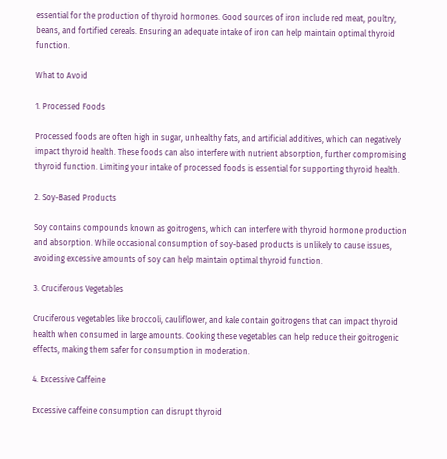essential for the production of thyroid hormones. Good sources of iron include red meat, poultry, beans, and fortified cereals. Ensuring an adequate intake of iron can help maintain optimal thyroid function.

What to Avoid

1. Processed Foods

Processed foods are often high in sugar, unhealthy fats, and artificial additives, which can negatively impact thyroid health. These foods can also interfere with nutrient absorption, further compromising thyroid function. Limiting your intake of processed foods is essential for supporting thyroid health.

2. Soy-Based Products

Soy contains compounds known as goitrogens, which can interfere with thyroid hormone production and absorption. While occasional consumption of soy-based products is unlikely to cause issues, avoiding excessive amounts of soy can help maintain optimal thyroid function.

3. Cruciferous Vegetables

Cruciferous vegetables like broccoli, cauliflower, and kale contain goitrogens that can impact thyroid health when consumed in large amounts. Cooking these vegetables can help reduce their goitrogenic effects, making them safer for consumption in moderation.

4. Excessive Caffeine

Excessive caffeine consumption can disrupt thyroid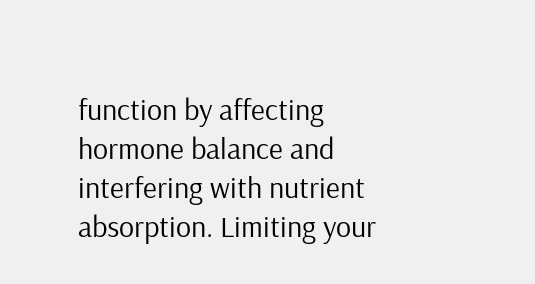function by affecting hormone balance and interfering with nutrient absorption. Limiting your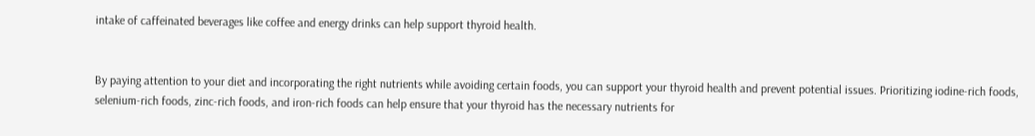intake of caffeinated beverages like coffee and energy drinks can help support thyroid health.


By paying attention to your diet and incorporating the right nutrients while avoiding certain foods, you can support your thyroid health and prevent potential issues. Prioritizing iodine-rich foods, selenium-rich foods, zinc-rich foods, and iron-rich foods can help ensure that your thyroid has the necessary nutrients for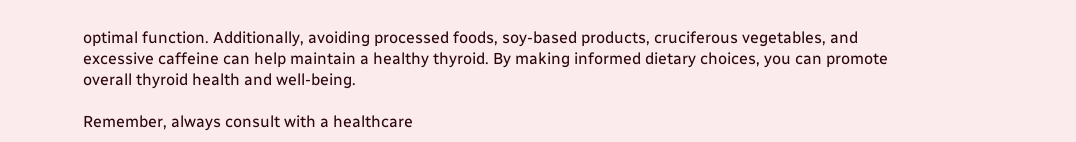optimal function. Additionally, avoiding processed foods, soy-based products, cruciferous vegetables, and excessive caffeine can help maintain a healthy thyroid. By making informed dietary choices, you can promote overall thyroid health and well-being.

Remember, always consult with a healthcare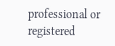professional or registered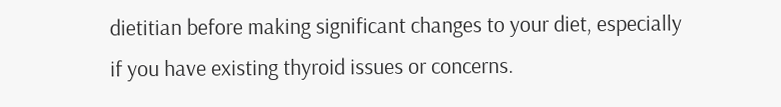dietitian before making significant changes to your diet, especially if you have existing thyroid issues or concerns.